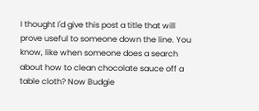I thought I'd give this post a title that will prove useful to someone down the line. You know, like when someone does a search about how to clean chocolate sauce off a table cloth? Now Budgie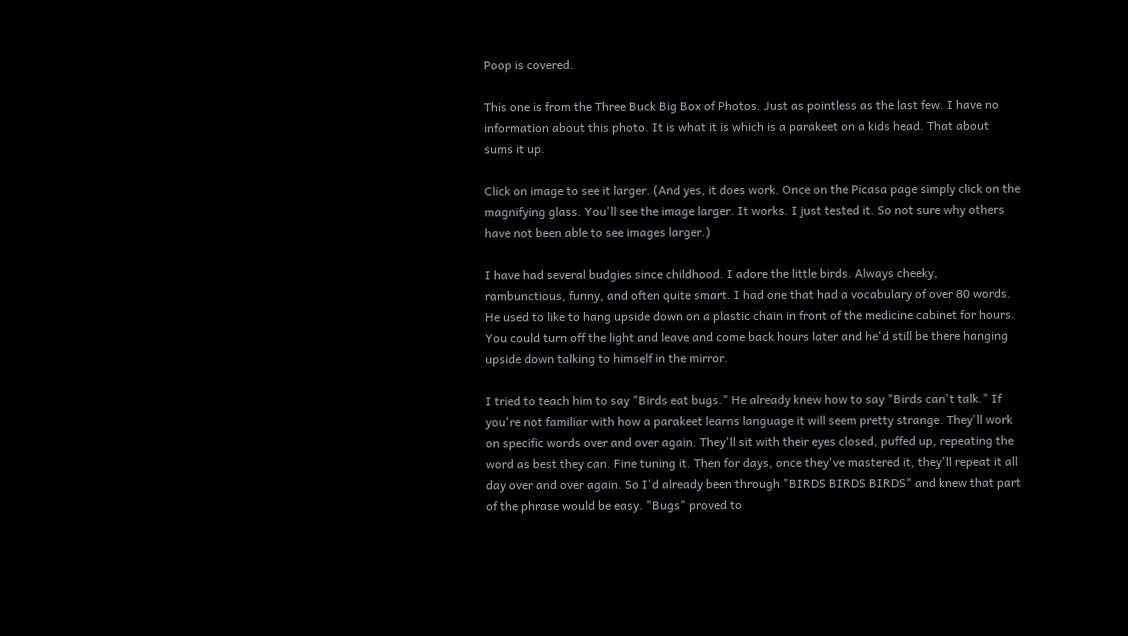Poop is covered.

This one is from the Three Buck Big Box of Photos. Just as pointless as the last few. I have no information about this photo. It is what it is which is a parakeet on a kids head. That about sums it up.

Click on image to see it larger. (And yes, it does work. Once on the Picasa page simply click on the magnifying glass. You'll see the image larger. It works. I just tested it. So not sure why others have not been able to see images larger.)

I have had several budgies since childhood. I adore the little birds. Always cheeky, rambunctious, funny, and often quite smart. I had one that had a vocabulary of over 80 words. He used to like to hang upside down on a plastic chain in front of the medicine cabinet for hours. You could turn off the light and leave and come back hours later and he'd still be there hanging upside down talking to himself in the mirror.

I tried to teach him to say "Birds eat bugs." He already knew how to say "Birds can't talk." If you're not familiar with how a parakeet learns language it will seem pretty strange. They'll work on specific words over and over again. They'll sit with their eyes closed, puffed up, repeating the word as best they can. Fine tuning it. Then for days, once they've mastered it, they'll repeat it all day over and over again. So I'd already been through "BIRDS BIRDS BIRDS" and knew that part of the phrase would be easy. "Bugs" proved to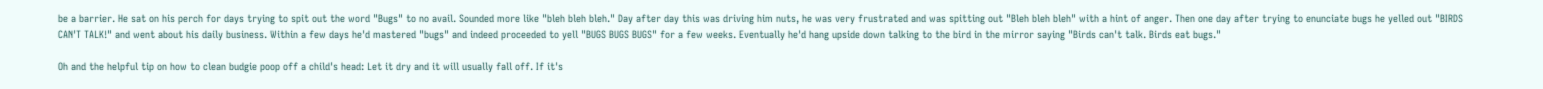be a barrier. He sat on his perch for days trying to spit out the word "Bugs" to no avail. Sounded more like "bleh bleh bleh." Day after day this was driving him nuts, he was very frustrated and was spitting out "Bleh bleh bleh" with a hint of anger. Then one day after trying to enunciate bugs he yelled out "BIRDS CAN'T TALK!" and went about his daily business. Within a few days he'd mastered "bugs" and indeed proceeded to yell "BUGS BUGS BUGS" for a few weeks. Eventually he'd hang upside down talking to the bird in the mirror saying "Birds can't talk. Birds eat bugs."

Oh and the helpful tip on how to clean budgie poop off a child's head: Let it dry and it will usually fall off. If it's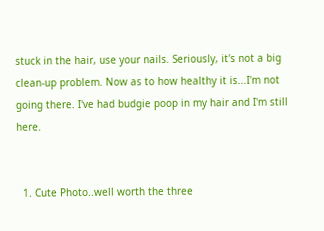stuck in the hair, use your nails. Seriously, it's not a big clean-up problem. Now as to how healthy it is...I'm not going there. I've had budgie poop in my hair and I'm still here.


  1. Cute Photo..well worth the three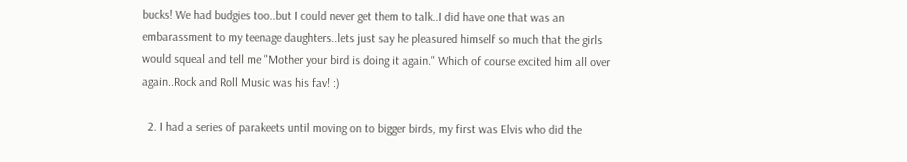bucks! We had budgies too..but I could never get them to talk..I did have one that was an embarassment to my teenage daughters..lets just say he pleasured himself so much that the girls would squeal and tell me "Mother your bird is doing it again." Which of course excited him all over again..Rock and Roll Music was his fav! :)

  2. I had a series of parakeets until moving on to bigger birds, my first was Elvis who did the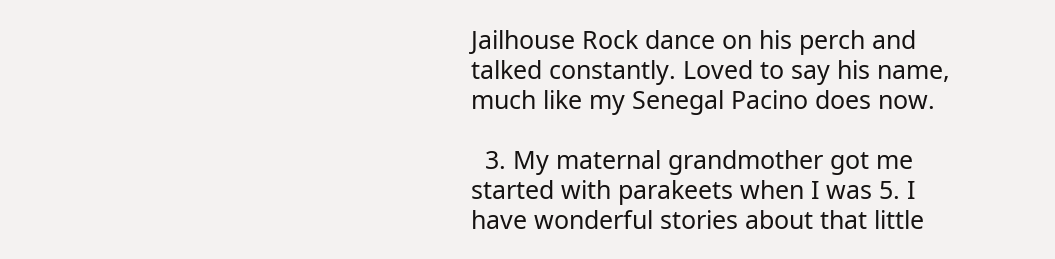Jailhouse Rock dance on his perch and talked constantly. Loved to say his name, much like my Senegal Pacino does now.

  3. My maternal grandmother got me started with parakeets when I was 5. I have wonderful stories about that little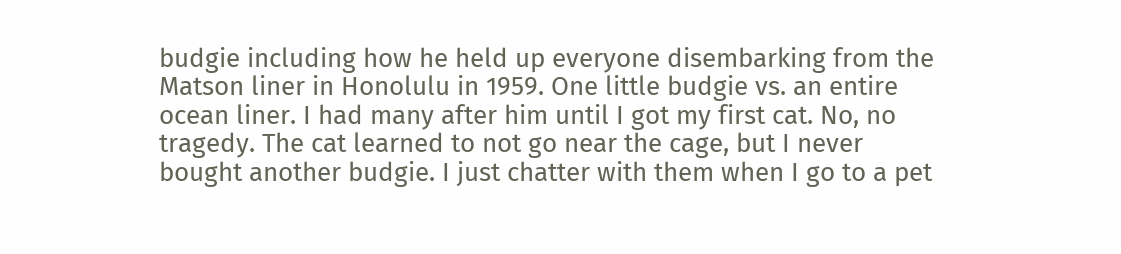budgie including how he held up everyone disembarking from the Matson liner in Honolulu in 1959. One little budgie vs. an entire ocean liner. I had many after him until I got my first cat. No, no tragedy. The cat learned to not go near the cage, but I never bought another budgie. I just chatter with them when I go to a pet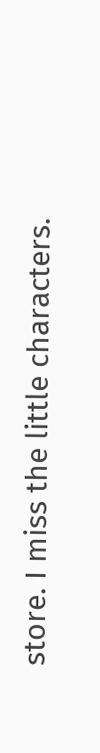store. I miss the little characters.